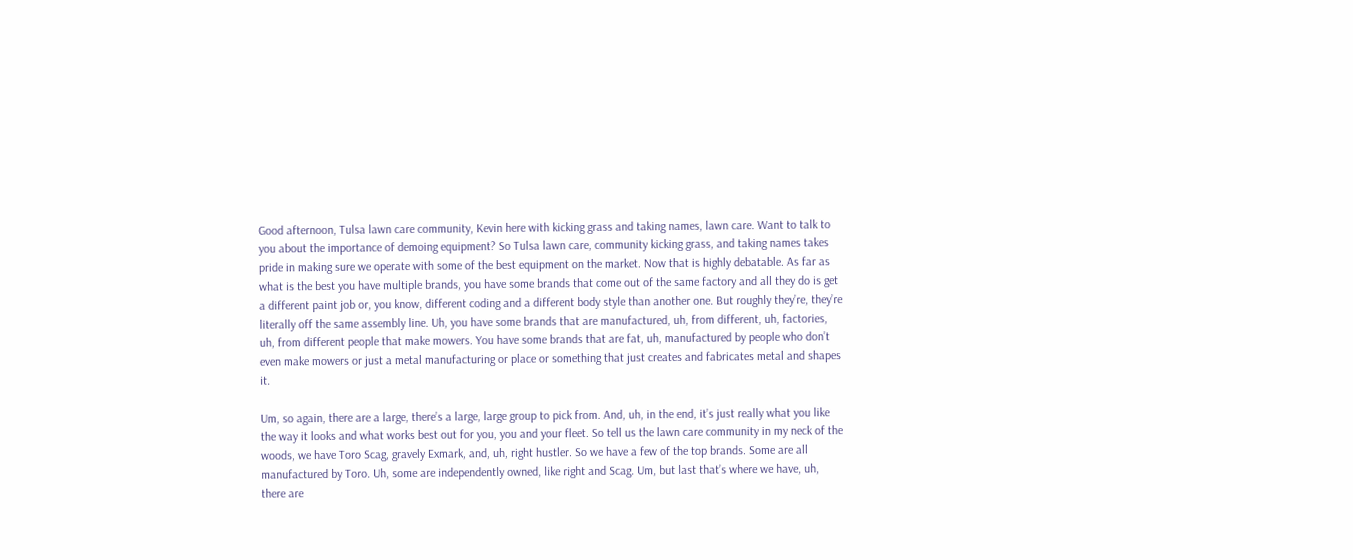Good afternoon, Tulsa lawn care community, Kevin here with kicking grass and taking names, lawn care. Want to talk to you about the importance of demoing equipment? So Tulsa lawn care, community kicking grass, and taking names takes pride in making sure we operate with some of the best equipment on the market. Now that is highly debatable. As far as what is the best you have multiple brands, you have some brands that come out of the same factory and all they do is get a different paint job or, you know, different coding and a different body style than another one. But roughly they’re, they’re literally off the same assembly line. Uh, you have some brands that are manufactured, uh, from different, uh, factories, uh, from different people that make mowers. You have some brands that are fat, uh, manufactured by people who don’t even make mowers or just a metal manufacturing or place or something that just creates and fabricates metal and shapes it.

Um, so again, there are a large, there’s a large, large group to pick from. And, uh, in the end, it’s just really what you like the way it looks and what works best out for you, you and your fleet. So tell us the lawn care community in my neck of the woods, we have Toro Scag, gravely Exmark, and, uh, right hustler. So we have a few of the top brands. Some are all manufactured by Toro. Uh, some are independently owned, like right and Scag. Um, but last that’s where we have, uh, there are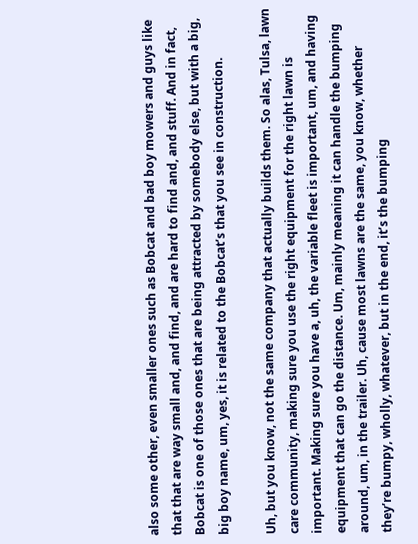also some other, even smaller ones such as Bobcat and bad boy mowers and guys like that that are way small and, and find, and are hard to find and, and stuff. And in fact, Bobcat is one of those ones that are being attracted by somebody else, but with a big, big boy name, um, yes, it is related to the Bobcat’s that you see in construction.

Uh, but you know, not the same company that actually builds them. So alas, Tulsa, lawn care community, making sure you use the right equipment for the right lawn is important. Making sure you have a, uh, the variable fleet is important, um, and having equipment that can go the distance. Um, mainly meaning it can handle the bumping around, um, in the trailer. Uh, cause most lawns are the same, you know, whether they’re bumpy, wholly, whatever, but in the end, it’s the bumping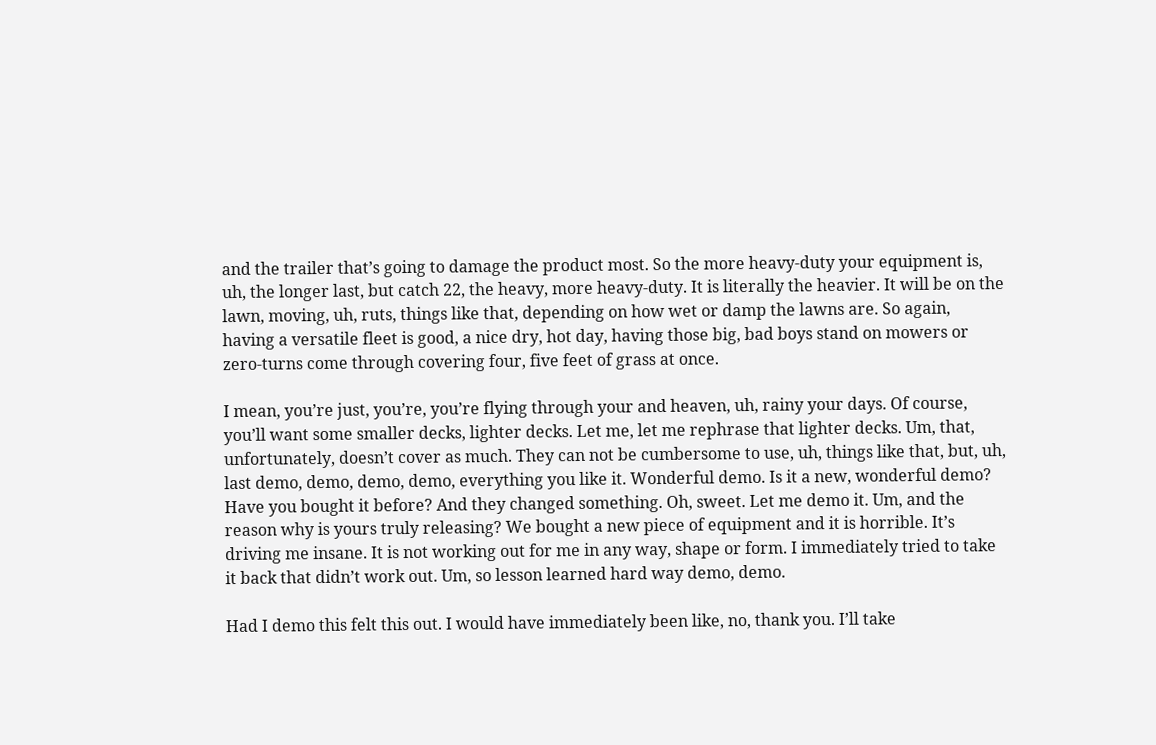and the trailer that’s going to damage the product most. So the more heavy-duty your equipment is, uh, the longer last, but catch 22, the heavy, more heavy-duty. It is literally the heavier. It will be on the lawn, moving, uh, ruts, things like that, depending on how wet or damp the lawns are. So again, having a versatile fleet is good, a nice dry, hot day, having those big, bad boys stand on mowers or zero-turns come through covering four, five feet of grass at once.

I mean, you’re just, you’re, you’re flying through your and heaven, uh, rainy your days. Of course, you’ll want some smaller decks, lighter decks. Let me, let me rephrase that lighter decks. Um, that, unfortunately, doesn’t cover as much. They can not be cumbersome to use, uh, things like that, but, uh, last demo, demo, demo, demo, everything you like it. Wonderful demo. Is it a new, wonderful demo? Have you bought it before? And they changed something. Oh, sweet. Let me demo it. Um, and the reason why is yours truly releasing? We bought a new piece of equipment and it is horrible. It’s driving me insane. It is not working out for me in any way, shape or form. I immediately tried to take it back that didn’t work out. Um, so lesson learned hard way demo, demo.

Had I demo this felt this out. I would have immediately been like, no, thank you. I’ll take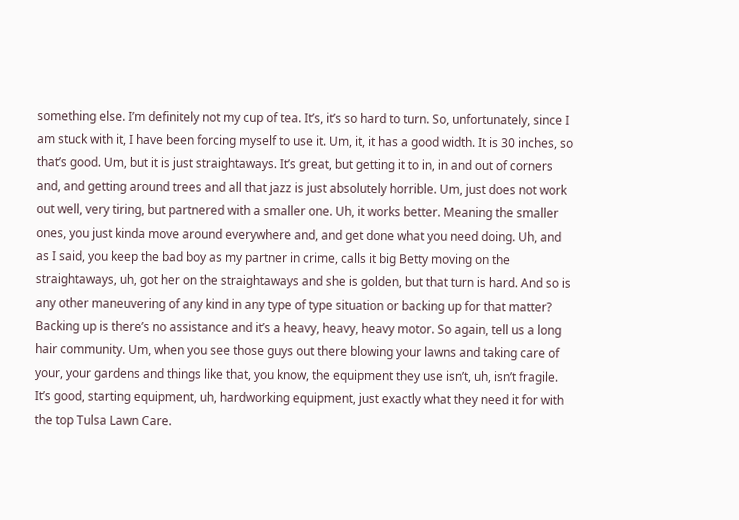something else. I’m definitely not my cup of tea. It’s, it’s so hard to turn. So, unfortunately, since I am stuck with it, I have been forcing myself to use it. Um, it, it has a good width. It is 30 inches, so that’s good. Um, but it is just straightaways. It’s great, but getting it to in, in and out of corners and, and getting around trees and all that jazz is just absolutely horrible. Um, just does not work out well, very tiring, but partnered with a smaller one. Uh, it works better. Meaning the smaller ones, you just kinda move around everywhere and, and get done what you need doing. Uh, and as I said, you keep the bad boy as my partner in crime, calls it big Betty moving on the straightaways, uh, got her on the straightaways and she is golden, but that turn is hard. And so is any other maneuvering of any kind in any type of type situation or backing up for that matter? Backing up is there’s no assistance and it’s a heavy, heavy, heavy motor. So again, tell us a long hair community. Um, when you see those guys out there blowing your lawns and taking care of your, your gardens and things like that, you know, the equipment they use isn’t, uh, isn’t fragile. It’s good, starting equipment, uh, hardworking equipment, just exactly what they need it for with the top Tulsa Lawn Care.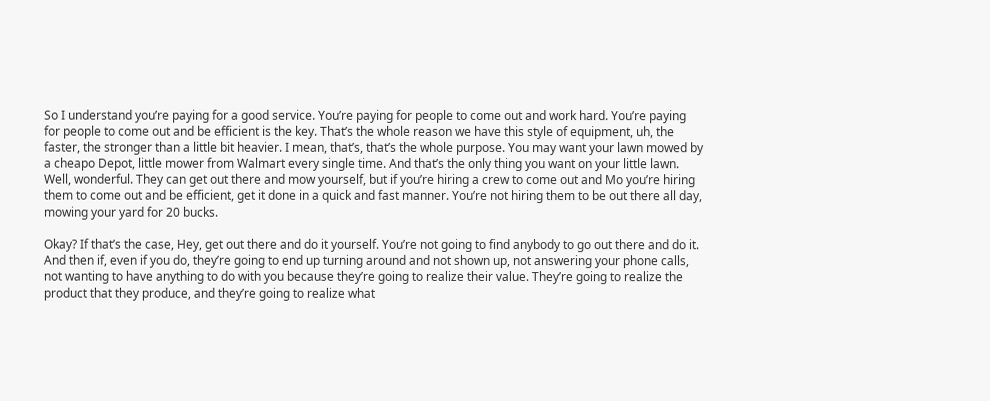So I understand you’re paying for a good service. You’re paying for people to come out and work hard. You’re paying for people to come out and be efficient is the key. That’s the whole reason we have this style of equipment, uh, the faster, the stronger than a little bit heavier. I mean, that’s, that’s the whole purpose. You may want your lawn mowed by a cheapo Depot, little mower from Walmart every single time. And that’s the only thing you want on your little lawn. Well, wonderful. They can get out there and mow yourself, but if you’re hiring a crew to come out and Mo you’re hiring them to come out and be efficient, get it done in a quick and fast manner. You’re not hiring them to be out there all day, mowing your yard for 20 bucks.

Okay? If that’s the case, Hey, get out there and do it yourself. You’re not going to find anybody to go out there and do it. And then if, even if you do, they’re going to end up turning around and not shown up, not answering your phone calls, not wanting to have anything to do with you because they’re going to realize their value. They’re going to realize the product that they produce, and they’re going to realize what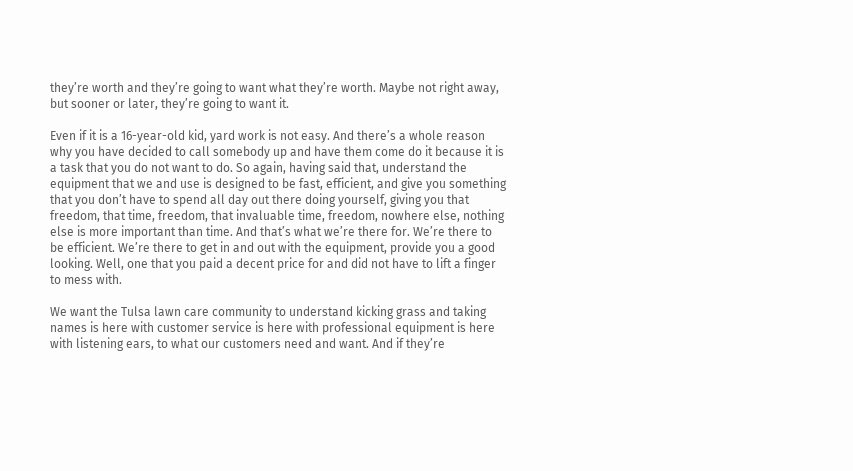they’re worth and they’re going to want what they’re worth. Maybe not right away, but sooner or later, they’re going to want it.

Even if it is a 16-year-old kid, yard work is not easy. And there’s a whole reason why you have decided to call somebody up and have them come do it because it is a task that you do not want to do. So again, having said that, understand the equipment that we and use is designed to be fast, efficient, and give you something that you don’t have to spend all day out there doing yourself, giving you that freedom, that time, freedom, that invaluable time, freedom, nowhere else, nothing else is more important than time. And that’s what we’re there for. We’re there to be efficient. We’re there to get in and out with the equipment, provide you a good looking. Well, one that you paid a decent price for and did not have to lift a finger to mess with.

We want the Tulsa lawn care community to understand kicking grass and taking names is here with customer service is here with professional equipment is here with listening ears, to what our customers need and want. And if they’re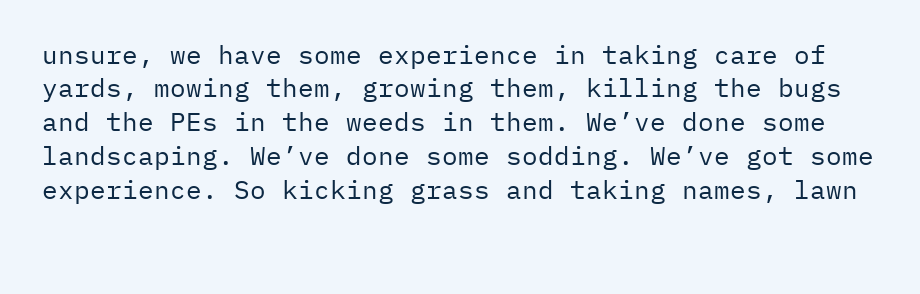unsure, we have some experience in taking care of yards, mowing them, growing them, killing the bugs and the PEs in the weeds in them. We’ve done some landscaping. We’ve done some sodding. We’ve got some experience. So kicking grass and taking names, lawn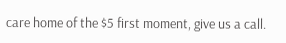care home of the $5 first moment, give us a call.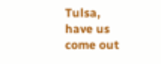Tulsa, have us come out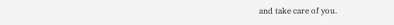and take care of you.